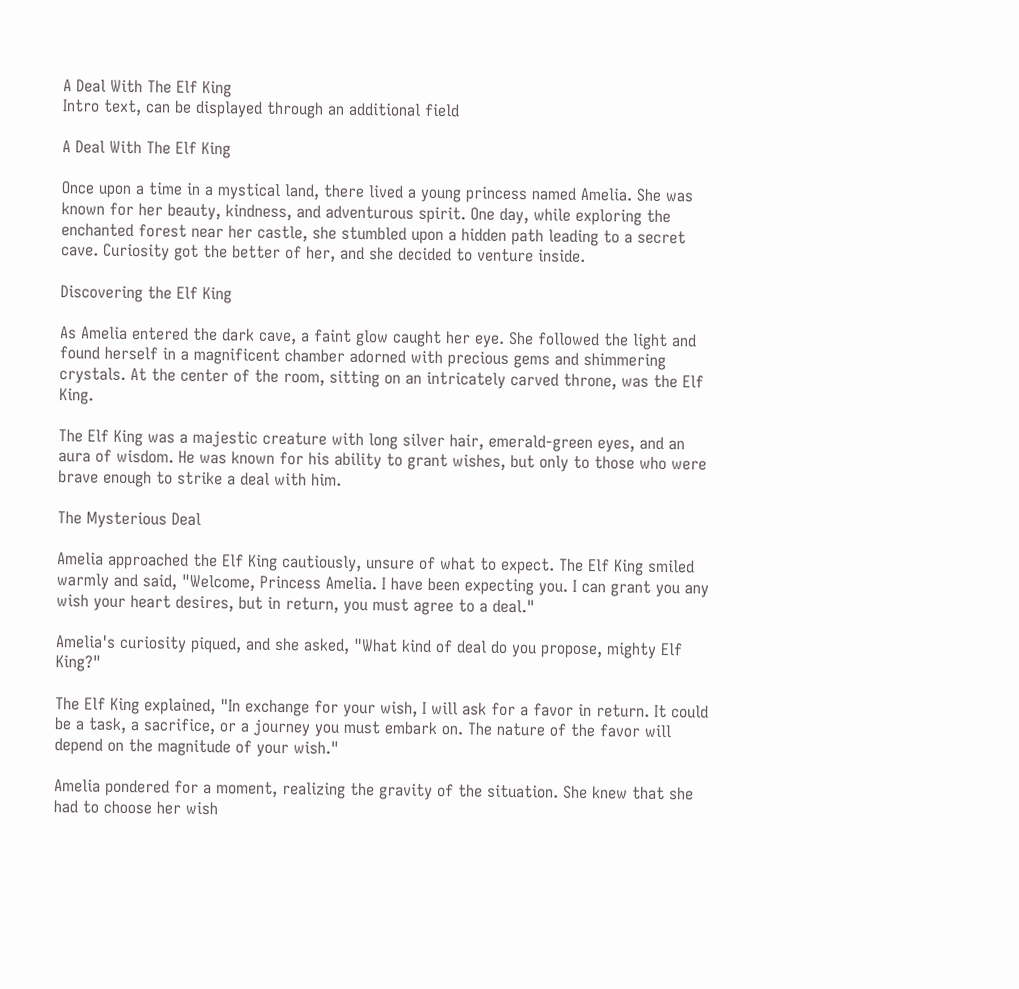A Deal With The Elf King
Intro text, can be displayed through an additional field

A Deal With The Elf King

Once upon a time in a mystical land, there lived a young princess named Amelia. She was known for her beauty, kindness, and adventurous spirit. One day, while exploring the enchanted forest near her castle, she stumbled upon a hidden path leading to a secret cave. Curiosity got the better of her, and she decided to venture inside.

Discovering the Elf King

As Amelia entered the dark cave, a faint glow caught her eye. She followed the light and found herself in a magnificent chamber adorned with precious gems and shimmering crystals. At the center of the room, sitting on an intricately carved throne, was the Elf King.

The Elf King was a majestic creature with long silver hair, emerald-green eyes, and an aura of wisdom. He was known for his ability to grant wishes, but only to those who were brave enough to strike a deal with him.

The Mysterious Deal

Amelia approached the Elf King cautiously, unsure of what to expect. The Elf King smiled warmly and said, "Welcome, Princess Amelia. I have been expecting you. I can grant you any wish your heart desires, but in return, you must agree to a deal."

Amelia's curiosity piqued, and she asked, "What kind of deal do you propose, mighty Elf King?"

The Elf King explained, "In exchange for your wish, I will ask for a favor in return. It could be a task, a sacrifice, or a journey you must embark on. The nature of the favor will depend on the magnitude of your wish."

Amelia pondered for a moment, realizing the gravity of the situation. She knew that she had to choose her wish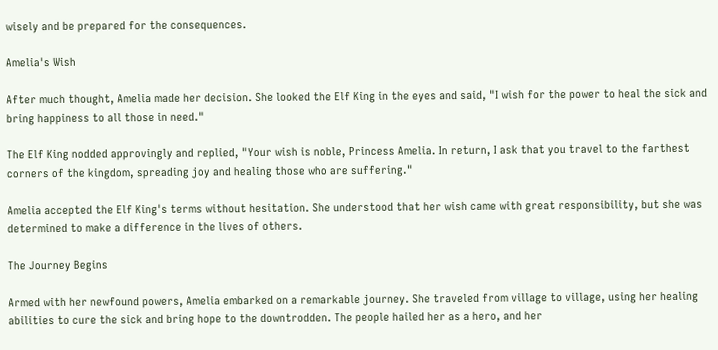wisely and be prepared for the consequences.

Amelia's Wish

After much thought, Amelia made her decision. She looked the Elf King in the eyes and said, "I wish for the power to heal the sick and bring happiness to all those in need."

The Elf King nodded approvingly and replied, "Your wish is noble, Princess Amelia. In return, I ask that you travel to the farthest corners of the kingdom, spreading joy and healing those who are suffering."

Amelia accepted the Elf King's terms without hesitation. She understood that her wish came with great responsibility, but she was determined to make a difference in the lives of others.

The Journey Begins

Armed with her newfound powers, Amelia embarked on a remarkable journey. She traveled from village to village, using her healing abilities to cure the sick and bring hope to the downtrodden. The people hailed her as a hero, and her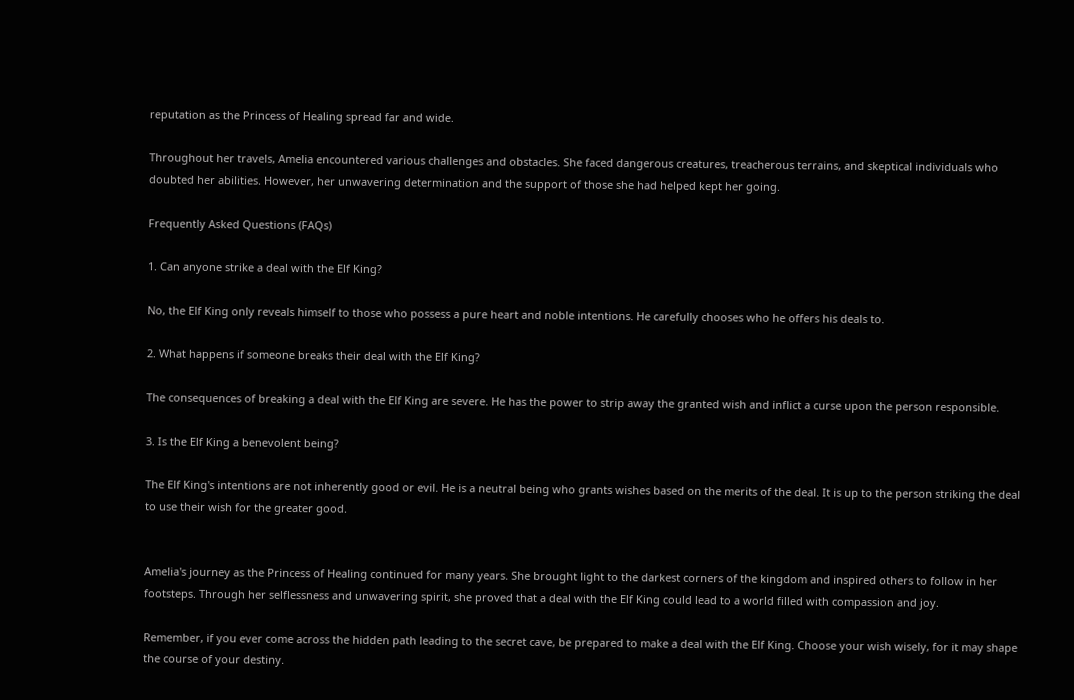reputation as the Princess of Healing spread far and wide.

Throughout her travels, Amelia encountered various challenges and obstacles. She faced dangerous creatures, treacherous terrains, and skeptical individuals who doubted her abilities. However, her unwavering determination and the support of those she had helped kept her going.

Frequently Asked Questions (FAQs)

1. Can anyone strike a deal with the Elf King?

No, the Elf King only reveals himself to those who possess a pure heart and noble intentions. He carefully chooses who he offers his deals to.

2. What happens if someone breaks their deal with the Elf King?

The consequences of breaking a deal with the Elf King are severe. He has the power to strip away the granted wish and inflict a curse upon the person responsible.

3. Is the Elf King a benevolent being?

The Elf King's intentions are not inherently good or evil. He is a neutral being who grants wishes based on the merits of the deal. It is up to the person striking the deal to use their wish for the greater good.


Amelia's journey as the Princess of Healing continued for many years. She brought light to the darkest corners of the kingdom and inspired others to follow in her footsteps. Through her selflessness and unwavering spirit, she proved that a deal with the Elf King could lead to a world filled with compassion and joy.

Remember, if you ever come across the hidden path leading to the secret cave, be prepared to make a deal with the Elf King. Choose your wish wisely, for it may shape the course of your destiny.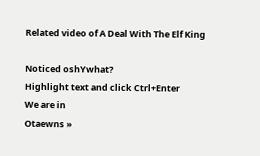Related video of A Deal With The Elf King

Noticed oshYwhat?
Highlight text and click Ctrl+Enter
We are in
Otaewns »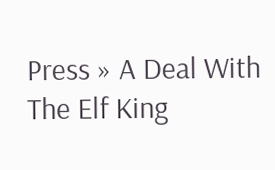Press » A Deal With The Elf King